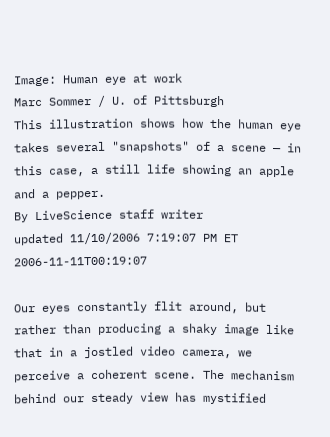Image: Human eye at work
Marc Sommer / U. of Pittsburgh
This illustration shows how the human eye takes several "snapshots" of a scene — in this case, a still life showing an apple and a pepper.
By LiveScience staff writer
updated 11/10/2006 7:19:07 PM ET 2006-11-11T00:19:07

Our eyes constantly flit around, but rather than producing a shaky image like that in a jostled video camera, we perceive a coherent scene. The mechanism behind our steady view has mystified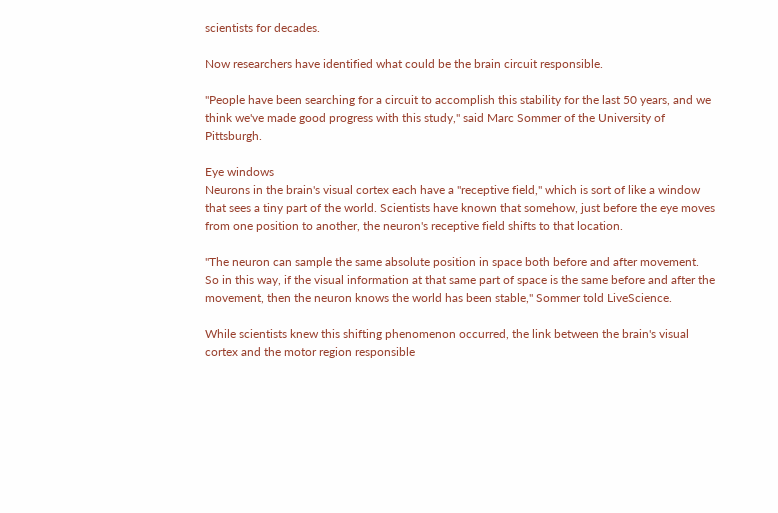scientists for decades.

Now researchers have identified what could be the brain circuit responsible.

"People have been searching for a circuit to accomplish this stability for the last 50 years, and we think we've made good progress with this study," said Marc Sommer of the University of Pittsburgh.

Eye windows
Neurons in the brain's visual cortex each have a "receptive field," which is sort of like a window that sees a tiny part of the world. Scientists have known that somehow, just before the eye moves from one position to another, the neuron's receptive field shifts to that location.

"The neuron can sample the same absolute position in space both before and after movement. So in this way, if the visual information at that same part of space is the same before and after the movement, then the neuron knows the world has been stable," Sommer told LiveScience.

While scientists knew this shifting phenomenon occurred, the link between the brain's visual cortex and the motor region responsible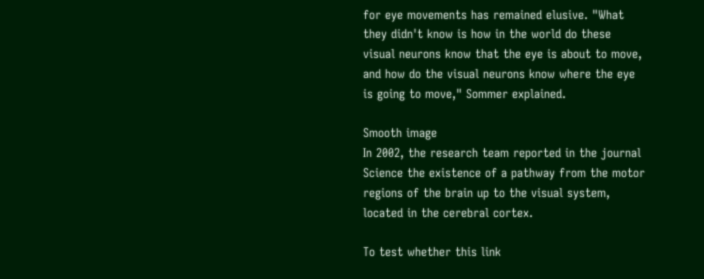for eye movements has remained elusive. "What they didn't know is how in the world do these visual neurons know that the eye is about to move, and how do the visual neurons know where the eye is going to move," Sommer explained.

Smooth image
In 2002, the research team reported in the journal Science the existence of a pathway from the motor regions of the brain up to the visual system, located in the cerebral cortex.

To test whether this link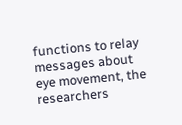functions to relay messages about eye movement, the researchers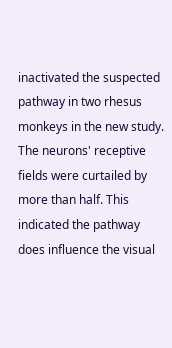inactivated the suspected pathway in two rhesus monkeys in the new study. The neurons' receptive fields were curtailed by more than half. This indicated the pathway does influence the visual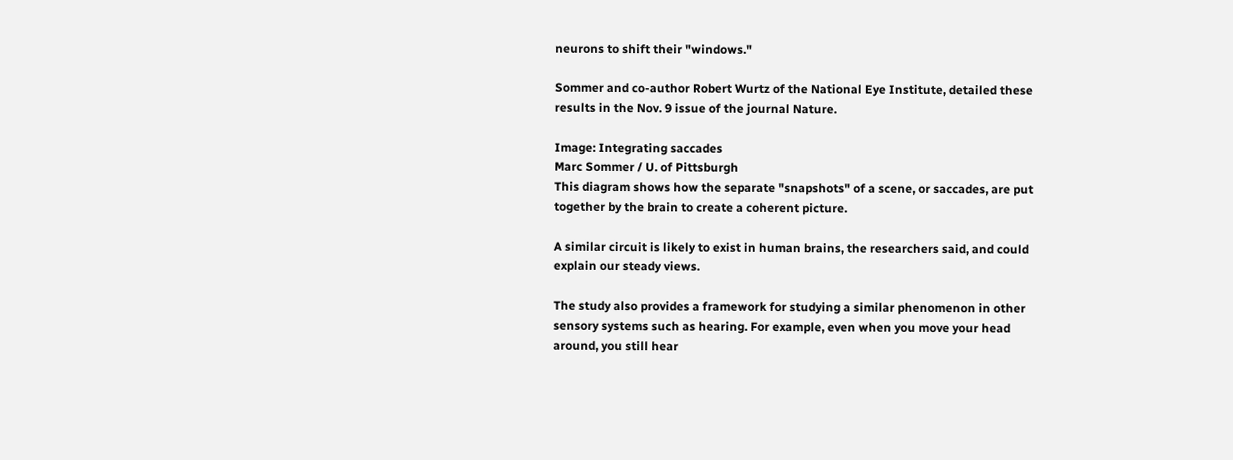neurons to shift their "windows."

Sommer and co-author Robert Wurtz of the National Eye Institute, detailed these results in the Nov. 9 issue of the journal Nature.

Image: Integrating saccades
Marc Sommer / U. of Pittsburgh
This diagram shows how the separate "snapshots" of a scene, or saccades, are put together by the brain to create a coherent picture.

A similar circuit is likely to exist in human brains, the researchers said, and could explain our steady views.

The study also provides a framework for studying a similar phenomenon in other sensory systems such as hearing. For example, even when you move your head around, you still hear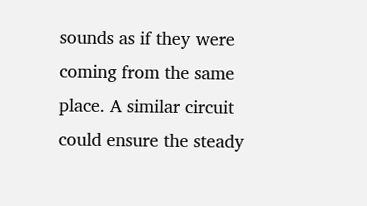sounds as if they were coming from the same place. A similar circuit could ensure the steady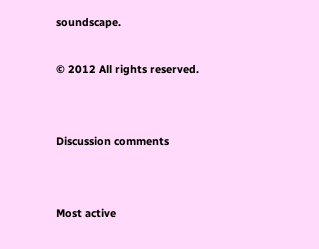soundscape.

© 2012 All rights reserved.


Discussion comments


Most active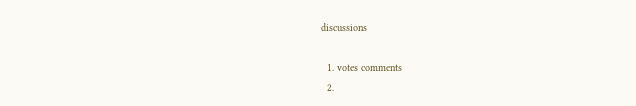discussions

  1. votes comments
  2.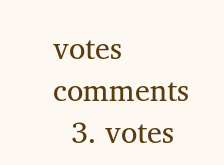votes comments
  3. votes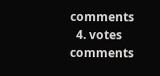comments
  4. votes comments